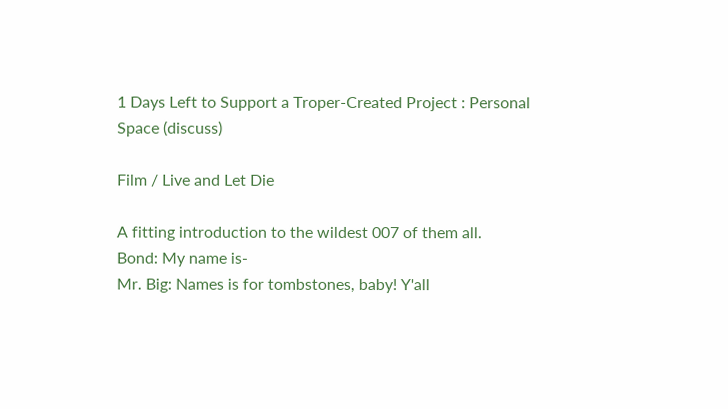1 Days Left to Support a Troper-Created Project : Personal Space (discuss)

Film / Live and Let Die

A fitting introduction to the wildest 007 of them all.
Bond: My name is-
Mr. Big: Names is for tombstones, baby! Y'all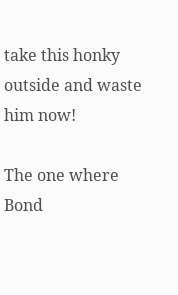take this honky outside and waste him now!

The one where Bond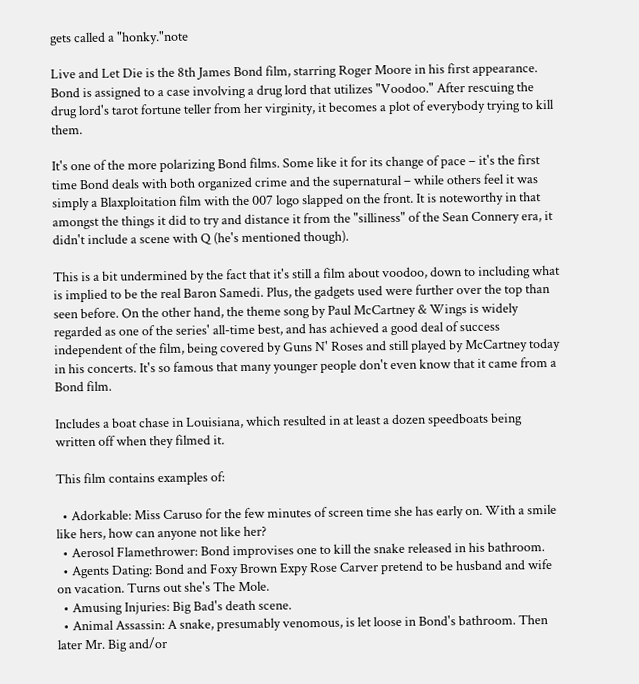gets called a "honky."note

Live and Let Die is the 8th James Bond film, starring Roger Moore in his first appearance. Bond is assigned to a case involving a drug lord that utilizes "Voodoo." After rescuing the drug lord's tarot fortune teller from her virginity, it becomes a plot of everybody trying to kill them.

It's one of the more polarizing Bond films. Some like it for its change of pace – it's the first time Bond deals with both organized crime and the supernatural – while others feel it was simply a Blaxploitation film with the 007 logo slapped on the front. It is noteworthy in that amongst the things it did to try and distance it from the "silliness" of the Sean Connery era, it didn't include a scene with Q (he's mentioned though).

This is a bit undermined by the fact that it's still a film about voodoo, down to including what is implied to be the real Baron Samedi. Plus, the gadgets used were further over the top than seen before. On the other hand, the theme song by Paul McCartney & Wings is widely regarded as one of the series' all-time best, and has achieved a good deal of success independent of the film, being covered by Guns N' Roses and still played by McCartney today in his concerts. It's so famous that many younger people don't even know that it came from a Bond film.

Includes a boat chase in Louisiana, which resulted in at least a dozen speedboats being written off when they filmed it.

This film contains examples of:

  • Adorkable: Miss Caruso for the few minutes of screen time she has early on. With a smile like hers, how can anyone not like her?
  • Aerosol Flamethrower: Bond improvises one to kill the snake released in his bathroom.
  • Agents Dating: Bond and Foxy Brown Expy Rose Carver pretend to be husband and wife on vacation. Turns out she's The Mole.
  • Amusing Injuries: Big Bad's death scene.
  • Animal Assassin: A snake, presumably venomous, is let loose in Bond's bathroom. Then later Mr. Big and/or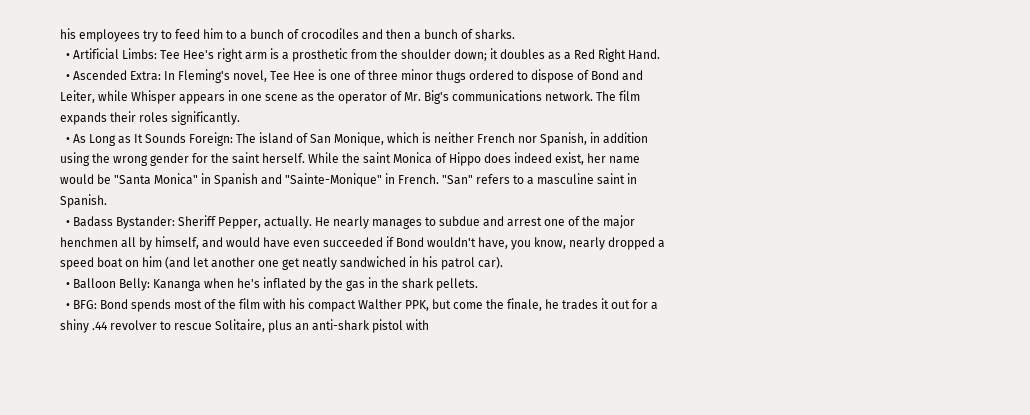his employees try to feed him to a bunch of crocodiles and then a bunch of sharks.
  • Artificial Limbs: Tee Hee's right arm is a prosthetic from the shoulder down; it doubles as a Red Right Hand.
  • Ascended Extra: In Fleming's novel, Tee Hee is one of three minor thugs ordered to dispose of Bond and Leiter, while Whisper appears in one scene as the operator of Mr. Big's communications network. The film expands their roles significantly.
  • As Long as It Sounds Foreign: The island of San Monique, which is neither French nor Spanish, in addition using the wrong gender for the saint herself. While the saint Monica of Hippo does indeed exist, her name would be "Santa Monica" in Spanish and "Sainte-Monique" in French. "San" refers to a masculine saint in Spanish.
  • Badass Bystander: Sheriff Pepper, actually. He nearly manages to subdue and arrest one of the major henchmen all by himself, and would have even succeeded if Bond wouldn't have, you know, nearly dropped a speed boat on him (and let another one get neatly sandwiched in his patrol car).
  • Balloon Belly: Kananga when he's inflated by the gas in the shark pellets.
  • BFG: Bond spends most of the film with his compact Walther PPK, but come the finale, he trades it out for a shiny .44 revolver to rescue Solitaire, plus an anti-shark pistol with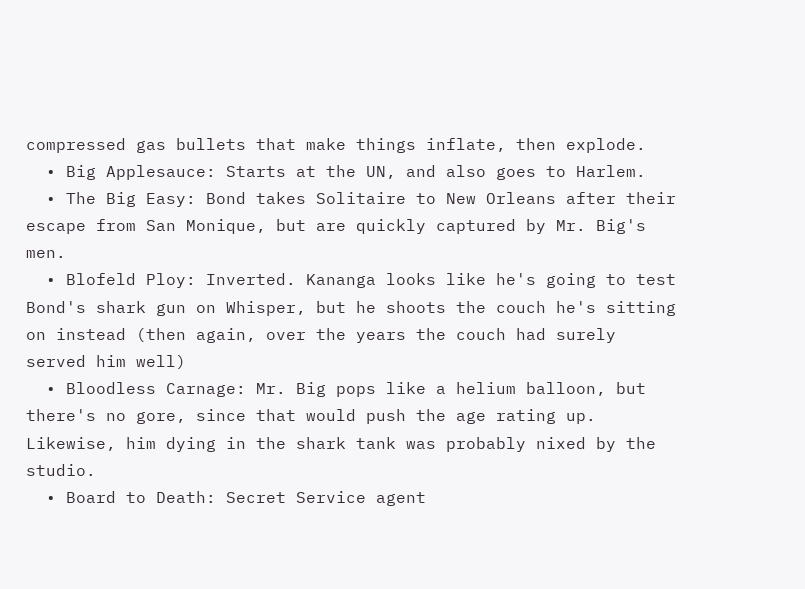compressed gas bullets that make things inflate, then explode.
  • Big Applesauce: Starts at the UN, and also goes to Harlem.
  • The Big Easy: Bond takes Solitaire to New Orleans after their escape from San Monique, but are quickly captured by Mr. Big's men.
  • Blofeld Ploy: Inverted. Kananga looks like he's going to test Bond's shark gun on Whisper, but he shoots the couch he's sitting on instead (then again, over the years the couch had surely served him well)
  • Bloodless Carnage: Mr. Big pops like a helium balloon, but there's no gore, since that would push the age rating up. Likewise, him dying in the shark tank was probably nixed by the studio.
  • Board to Death: Secret Service agent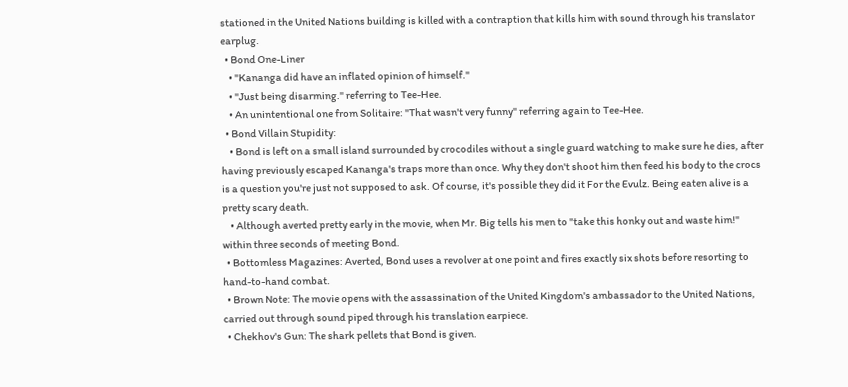stationed in the United Nations building is killed with a contraption that kills him with sound through his translator earplug.
  • Bond One-Liner
    • "Kananga did have an inflated opinion of himself."
    • "Just being disarming." referring to Tee-Hee.
    • An unintentional one from Solitaire: "That wasn't very funny" referring again to Tee-Hee.
  • Bond Villain Stupidity:
    • Bond is left on a small island surrounded by crocodiles without a single guard watching to make sure he dies, after having previously escaped Kananga's traps more than once. Why they don't shoot him then feed his body to the crocs is a question you're just not supposed to ask. Of course, it's possible they did it For the Evulz. Being eaten alive is a pretty scary death.
    • Although averted pretty early in the movie, when Mr. Big tells his men to "take this honky out and waste him!" within three seconds of meeting Bond.
  • Bottomless Magazines: Averted, Bond uses a revolver at one point and fires exactly six shots before resorting to hand-to-hand combat.
  • Brown Note: The movie opens with the assassination of the United Kingdom's ambassador to the United Nations, carried out through sound piped through his translation earpiece.
  • Chekhov's Gun: The shark pellets that Bond is given.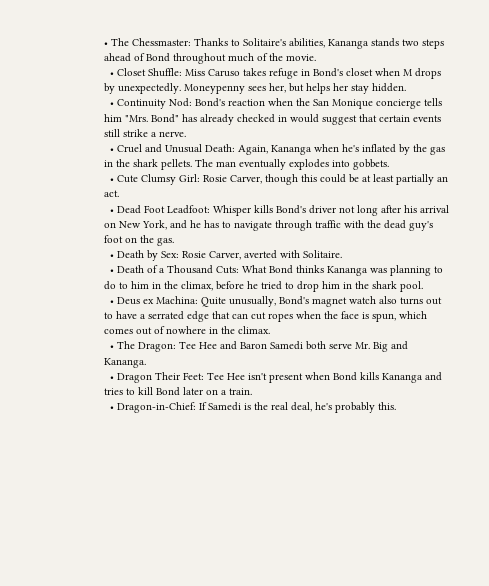• The Chessmaster: Thanks to Solitaire's abilities, Kananga stands two steps ahead of Bond throughout much of the movie.
  • Closet Shuffle: Miss Caruso takes refuge in Bond's closet when M drops by unexpectedly. Moneypenny sees her, but helps her stay hidden.
  • Continuity Nod: Bond's reaction when the San Monique concierge tells him "Mrs. Bond" has already checked in would suggest that certain events still strike a nerve.
  • Cruel and Unusual Death: Again, Kananga when he's inflated by the gas in the shark pellets. The man eventually explodes into gobbets.
  • Cute Clumsy Girl: Rosie Carver, though this could be at least partially an act.
  • Dead Foot Leadfoot: Whisper kills Bond's driver not long after his arrival on New York, and he has to navigate through traffic with the dead guy's foot on the gas.
  • Death by Sex: Rosie Carver, averted with Solitaire.
  • Death of a Thousand Cuts: What Bond thinks Kananga was planning to do to him in the climax, before he tried to drop him in the shark pool.
  • Deus ex Machina: Quite unusually, Bond's magnet watch also turns out to have a serrated edge that can cut ropes when the face is spun, which comes out of nowhere in the climax.
  • The Dragon: Tee Hee and Baron Samedi both serve Mr. Big and Kananga.
  • Dragon Their Feet: Tee Hee isn't present when Bond kills Kananga and tries to kill Bond later on a train.
  • Dragon-in-Chief: If Samedi is the real deal, he's probably this.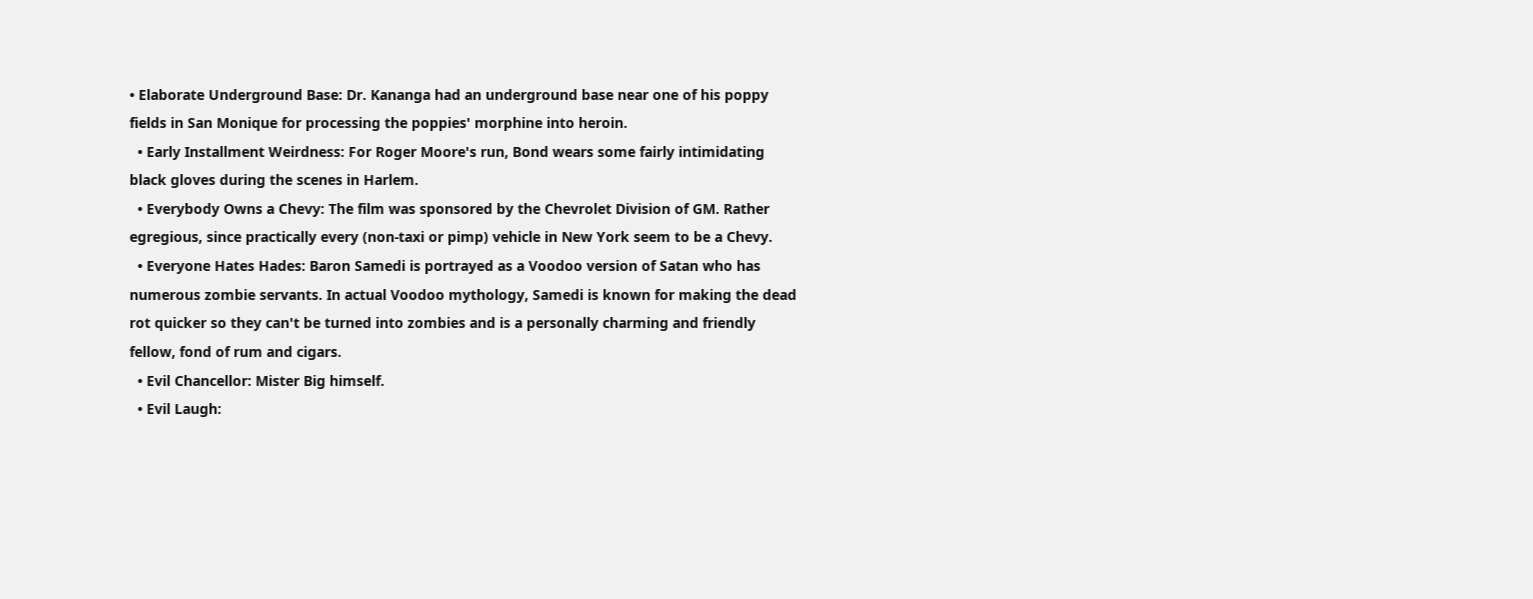• Elaborate Underground Base: Dr. Kananga had an underground base near one of his poppy fields in San Monique for processing the poppies' morphine into heroin.
  • Early Installment Weirdness: For Roger Moore's run, Bond wears some fairly intimidating black gloves during the scenes in Harlem.
  • Everybody Owns a Chevy: The film was sponsored by the Chevrolet Division of GM. Rather egregious, since practically every (non-taxi or pimp) vehicle in New York seem to be a Chevy.
  • Everyone Hates Hades: Baron Samedi is portrayed as a Voodoo version of Satan who has numerous zombie servants. In actual Voodoo mythology, Samedi is known for making the dead rot quicker so they can't be turned into zombies and is a personally charming and friendly fellow, fond of rum and cigars.
  • Evil Chancellor: Mister Big himself.
  • Evil Laugh: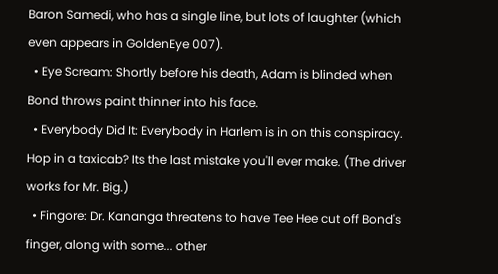Baron Samedi, who has a single line, but lots of laughter (which even appears in GoldenEye 007).
  • Eye Scream: Shortly before his death, Adam is blinded when Bond throws paint thinner into his face.
  • Everybody Did It: Everybody in Harlem is in on this conspiracy. Hop in a taxicab? Its the last mistake you'll ever make. (The driver works for Mr. Big.)
  • Fingore: Dr. Kananga threatens to have Tee Hee cut off Bond's finger, along with some... other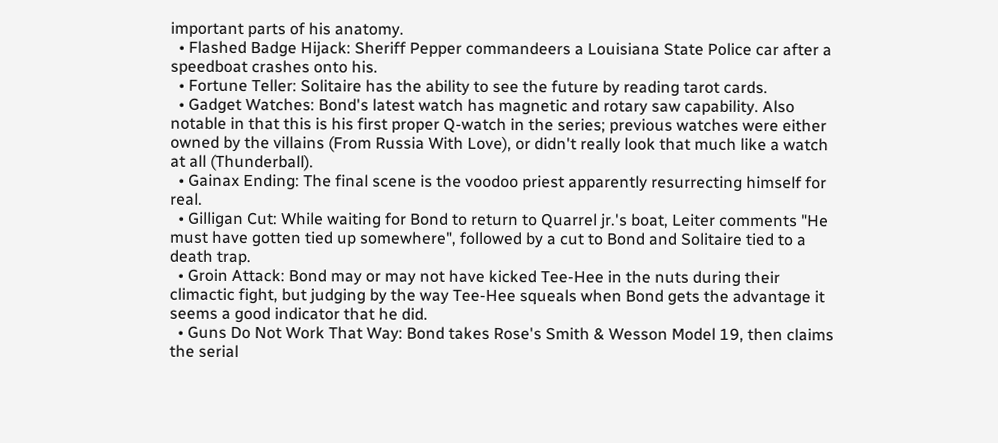important parts of his anatomy.
  • Flashed Badge Hijack: Sheriff Pepper commandeers a Louisiana State Police car after a speedboat crashes onto his.
  • Fortune Teller: Solitaire has the ability to see the future by reading tarot cards.
  • Gadget Watches: Bond's latest watch has magnetic and rotary saw capability. Also notable in that this is his first proper Q-watch in the series; previous watches were either owned by the villains (From Russia With Love), or didn't really look that much like a watch at all (Thunderball).
  • Gainax Ending: The final scene is the voodoo priest apparently resurrecting himself for real.
  • Gilligan Cut: While waiting for Bond to return to Quarrel jr.'s boat, Leiter comments "He must have gotten tied up somewhere", followed by a cut to Bond and Solitaire tied to a death trap.
  • Groin Attack: Bond may or may not have kicked Tee-Hee in the nuts during their climactic fight, but judging by the way Tee-Hee squeals when Bond gets the advantage it seems a good indicator that he did.
  • Guns Do Not Work That Way: Bond takes Rose's Smith & Wesson Model 19, then claims the serial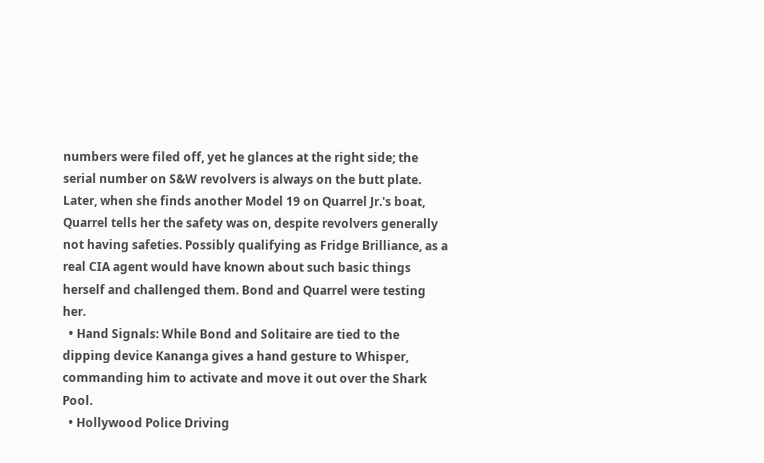numbers were filed off, yet he glances at the right side; the serial number on S&W revolvers is always on the butt plate. Later, when she finds another Model 19 on Quarrel Jr.'s boat, Quarrel tells her the safety was on, despite revolvers generally not having safeties. Possibly qualifying as Fridge Brilliance, as a real CIA agent would have known about such basic things herself and challenged them. Bond and Quarrel were testing her.
  • Hand Signals: While Bond and Solitaire are tied to the dipping device Kananga gives a hand gesture to Whisper, commanding him to activate and move it out over the Shark Pool.
  • Hollywood Police Driving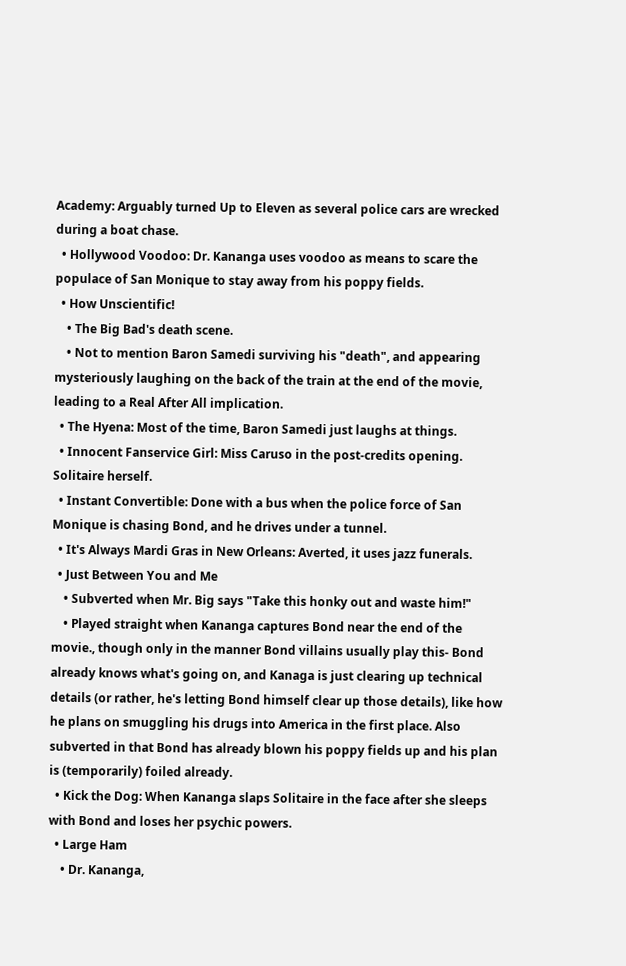Academy: Arguably turned Up to Eleven as several police cars are wrecked during a boat chase.
  • Hollywood Voodoo: Dr. Kananga uses voodoo as means to scare the populace of San Monique to stay away from his poppy fields.
  • How Unscientific!
    • The Big Bad's death scene.
    • Not to mention Baron Samedi surviving his "death", and appearing mysteriously laughing on the back of the train at the end of the movie, leading to a Real After All implication.
  • The Hyena: Most of the time, Baron Samedi just laughs at things.
  • Innocent Fanservice Girl: Miss Caruso in the post-credits opening. Solitaire herself.
  • Instant Convertible: Done with a bus when the police force of San Monique is chasing Bond, and he drives under a tunnel.
  • It's Always Mardi Gras in New Orleans: Averted, it uses jazz funerals.
  • Just Between You and Me
    • Subverted when Mr. Big says "Take this honky out and waste him!"
    • Played straight when Kananga captures Bond near the end of the movie., though only in the manner Bond villains usually play this- Bond already knows what's going on, and Kanaga is just clearing up technical details (or rather, he's letting Bond himself clear up those details), like how he plans on smuggling his drugs into America in the first place. Also subverted in that Bond has already blown his poppy fields up and his plan is (temporarily) foiled already.
  • Kick the Dog: When Kananga slaps Solitaire in the face after she sleeps with Bond and loses her psychic powers.
  • Large Ham
    • Dr. Kananga,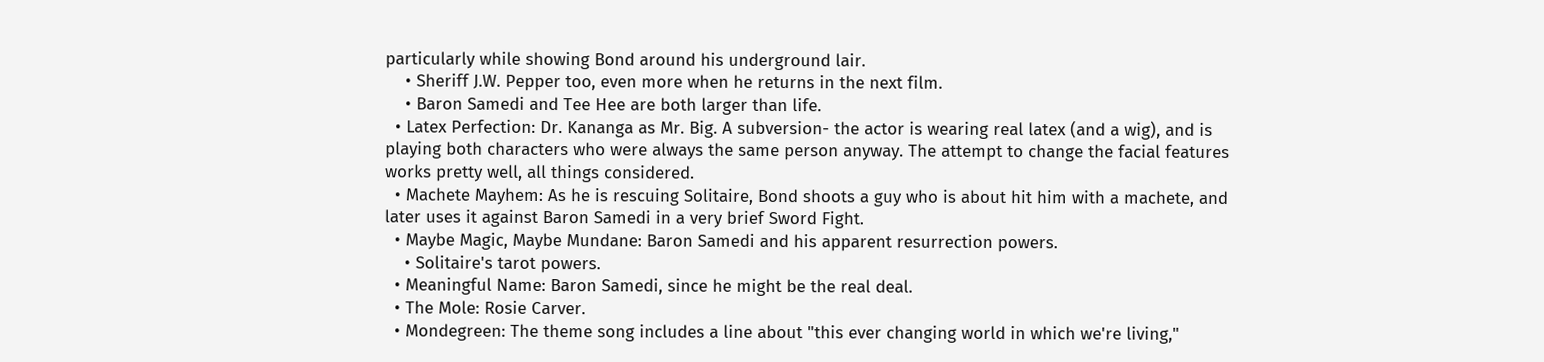particularly while showing Bond around his underground lair.
    • Sheriff J.W. Pepper too, even more when he returns in the next film.
    • Baron Samedi and Tee Hee are both larger than life.
  • Latex Perfection: Dr. Kananga as Mr. Big. A subversion- the actor is wearing real latex (and a wig), and is playing both characters who were always the same person anyway. The attempt to change the facial features works pretty well, all things considered.
  • Machete Mayhem: As he is rescuing Solitaire, Bond shoots a guy who is about hit him with a machete, and later uses it against Baron Samedi in a very brief Sword Fight.
  • Maybe Magic, Maybe Mundane: Baron Samedi and his apparent resurrection powers.
    • Solitaire's tarot powers.
  • Meaningful Name: Baron Samedi, since he might be the real deal.
  • The Mole: Rosie Carver.
  • Mondegreen: The theme song includes a line about "this ever changing world in which we're living,"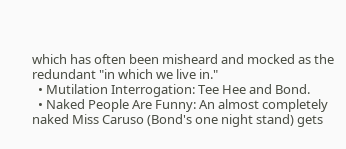which has often been misheard and mocked as the redundant "in which we live in."
  • Mutilation Interrogation: Tee Hee and Bond.
  • Naked People Are Funny: An almost completely naked Miss Caruso (Bond's one night stand) gets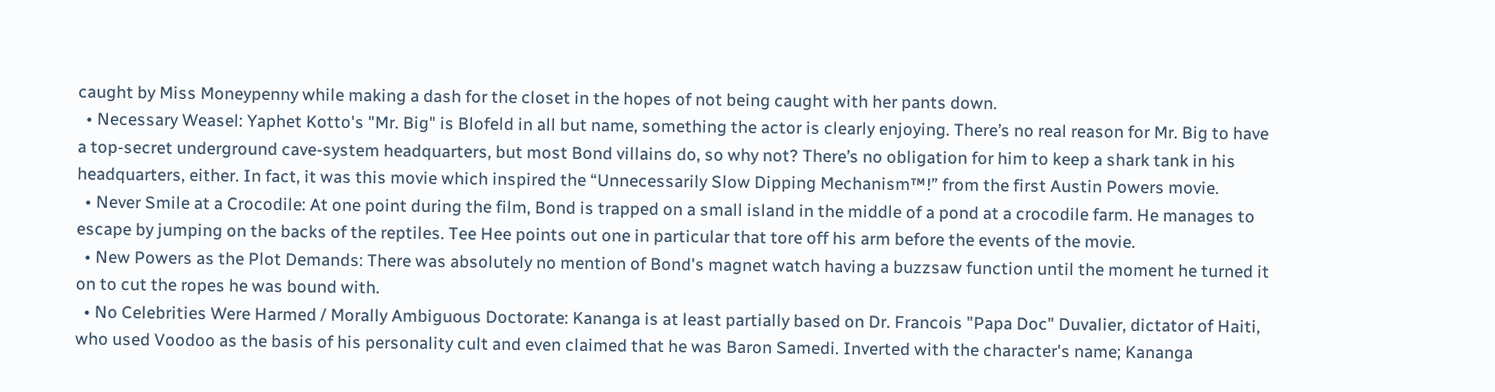caught by Miss Moneypenny while making a dash for the closet in the hopes of not being caught with her pants down.
  • Necessary Weasel: Yaphet Kotto's "Mr. Big" is Blofeld in all but name, something the actor is clearly enjoying. There’s no real reason for Mr. Big to have a top-secret underground cave-system headquarters, but most Bond villains do, so why not? There’s no obligation for him to keep a shark tank in his headquarters, either. In fact, it was this movie which inspired the “Unnecessarily Slow Dipping Mechanism™!” from the first Austin Powers movie.
  • Never Smile at a Crocodile: At one point during the film, Bond is trapped on a small island in the middle of a pond at a crocodile farm. He manages to escape by jumping on the backs of the reptiles. Tee Hee points out one in particular that tore off his arm before the events of the movie.
  • New Powers as the Plot Demands: There was absolutely no mention of Bond's magnet watch having a buzzsaw function until the moment he turned it on to cut the ropes he was bound with.
  • No Celebrities Were Harmed / Morally Ambiguous Doctorate: Kananga is at least partially based on Dr. Francois "Papa Doc" Duvalier, dictator of Haiti, who used Voodoo as the basis of his personality cult and even claimed that he was Baron Samedi. Inverted with the character's name; Kananga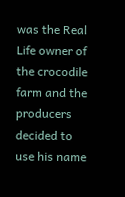was the Real Life owner of the crocodile farm and the producers decided to use his name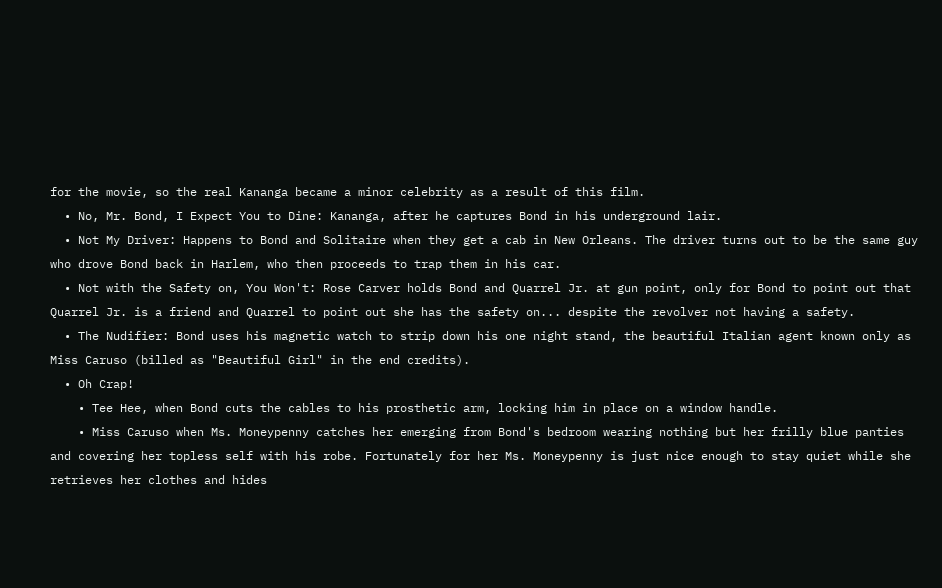for the movie, so the real Kananga became a minor celebrity as a result of this film.
  • No, Mr. Bond, I Expect You to Dine: Kananga, after he captures Bond in his underground lair.
  • Not My Driver: Happens to Bond and Solitaire when they get a cab in New Orleans. The driver turns out to be the same guy who drove Bond back in Harlem, who then proceeds to trap them in his car.
  • Not with the Safety on, You Won't: Rose Carver holds Bond and Quarrel Jr. at gun point, only for Bond to point out that Quarrel Jr. is a friend and Quarrel to point out she has the safety on... despite the revolver not having a safety.
  • The Nudifier: Bond uses his magnetic watch to strip down his one night stand, the beautiful Italian agent known only as Miss Caruso (billed as "Beautiful Girl" in the end credits).
  • Oh Crap!
    • Tee Hee, when Bond cuts the cables to his prosthetic arm, locking him in place on a window handle.
    • Miss Caruso when Ms. Moneypenny catches her emerging from Bond's bedroom wearing nothing but her frilly blue panties and covering her topless self with his robe. Fortunately for her Ms. Moneypenny is just nice enough to stay quiet while she retrieves her clothes and hides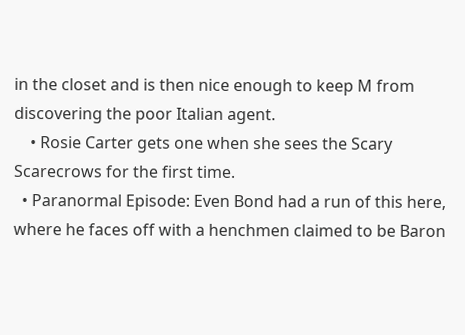in the closet and is then nice enough to keep M from discovering the poor Italian agent.
    • Rosie Carter gets one when she sees the Scary Scarecrows for the first time.
  • Paranormal Episode: Even Bond had a run of this here, where he faces off with a henchmen claimed to be Baron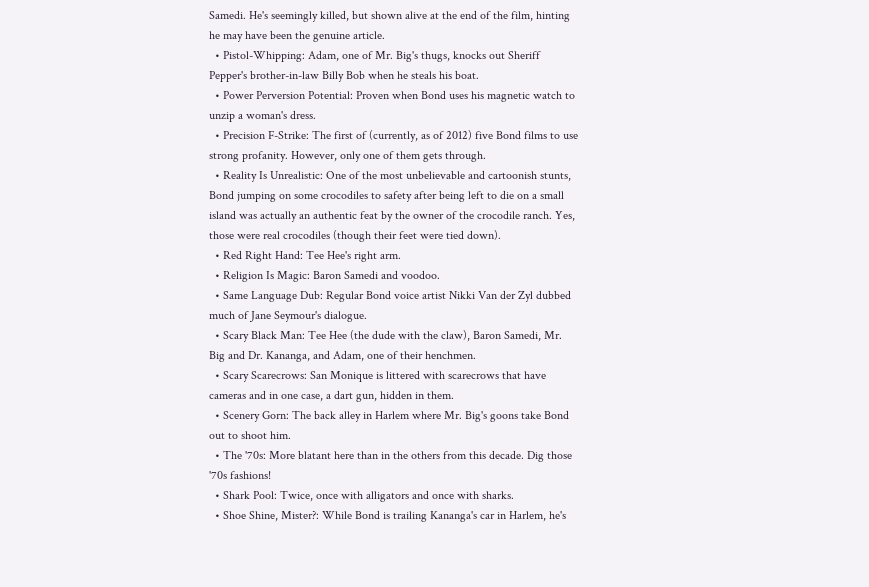Samedi. He's seemingly killed, but shown alive at the end of the film, hinting he may have been the genuine article.
  • Pistol-Whipping: Adam, one of Mr. Big's thugs, knocks out Sheriff Pepper's brother-in-law Billy Bob when he steals his boat.
  • Power Perversion Potential: Proven when Bond uses his magnetic watch to unzip a woman's dress.
  • Precision F-Strike: The first of (currently, as of 2012) five Bond films to use strong profanity. However, only one of them gets through.
  • Reality Is Unrealistic: One of the most unbelievable and cartoonish stunts, Bond jumping on some crocodiles to safety after being left to die on a small island was actually an authentic feat by the owner of the crocodile ranch. Yes, those were real crocodiles (though their feet were tied down).
  • Red Right Hand: Tee Hee's right arm.
  • Religion Is Magic: Baron Samedi and voodoo.
  • Same Language Dub: Regular Bond voice artist Nikki Van der Zyl dubbed much of Jane Seymour's dialogue.
  • Scary Black Man: Tee Hee (the dude with the claw), Baron Samedi, Mr. Big and Dr. Kananga, and Adam, one of their henchmen.
  • Scary Scarecrows: San Monique is littered with scarecrows that have cameras and in one case, a dart gun, hidden in them.
  • Scenery Gorn: The back alley in Harlem where Mr. Big's goons take Bond out to shoot him.
  • The '70s: More blatant here than in the others from this decade. Dig those '70s fashions!
  • Shark Pool: Twice, once with alligators and once with sharks.
  • Shoe Shine, Mister?: While Bond is trailing Kananga's car in Harlem, he's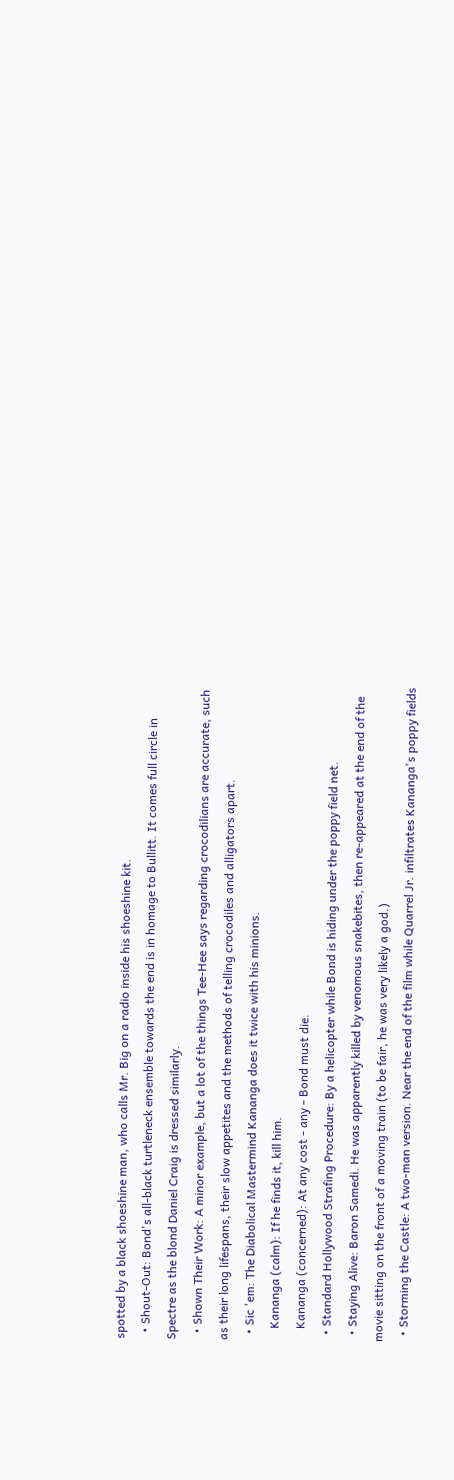spotted by a black shoeshine man, who calls Mr. Big on a radio inside his shoeshine kit.
  • Shout-Out: Bond's all-black turtleneck ensemble towards the end is in homage to Bullitt. It comes full circle in Spectre as the blond Daniel Craig is dressed similarly.
  • Shown Their Work: A minor example, but a lot of the things Tee-Hee says regarding crocodilians are accurate, such as their long lifespans, their slow appetites and the methods of telling crocodiles and alligators apart.
  • Sic 'em: The Diabolical Mastermind Kananga does it twice with his minions.
    Kananga (calm): If he finds it, kill him.
    Kananga (concerned): At any cost - any - Bond must die.
  • Standard Hollywood Strafing Procedure: By a helicopter while Bond is hiding under the poppy field net.
  • Staying Alive: Baron Samedi. He was apparently killed by venomous snakebites, then re-appeared at the end of the movie sitting on the front of a moving train (to be fair, he was very likely a god.)
  • Storming the Castle: A two-man version. Near the end of the film while Quarrel Jr. infiltrates Kananga's poppy fields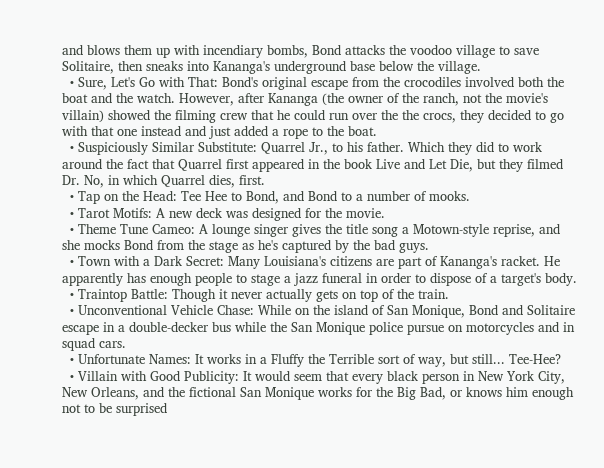and blows them up with incendiary bombs, Bond attacks the voodoo village to save Solitaire, then sneaks into Kananga's underground base below the village.
  • Sure, Let's Go with That: Bond's original escape from the crocodiles involved both the boat and the watch. However, after Kananga (the owner of the ranch, not the movie's villain) showed the filming crew that he could run over the the crocs, they decided to go with that one instead and just added a rope to the boat.
  • Suspiciously Similar Substitute: Quarrel Jr., to his father. Which they did to work around the fact that Quarrel first appeared in the book Live and Let Die, but they filmed Dr. No, in which Quarrel dies, first.
  • Tap on the Head: Tee Hee to Bond, and Bond to a number of mooks.
  • Tarot Motifs: A new deck was designed for the movie.
  • Theme Tune Cameo: A lounge singer gives the title song a Motown-style reprise, and she mocks Bond from the stage as he's captured by the bad guys.
  • Town with a Dark Secret: Many Louisiana's citizens are part of Kananga's racket. He apparently has enough people to stage a jazz funeral in order to dispose of a target's body.
  • Traintop Battle: Though it never actually gets on top of the train.
  • Unconventional Vehicle Chase: While on the island of San Monique, Bond and Solitaire escape in a double-decker bus while the San Monique police pursue on motorcycles and in squad cars.
  • Unfortunate Names: It works in a Fluffy the Terrible sort of way, but still... Tee-Hee?
  • Villain with Good Publicity: It would seem that every black person in New York City, New Orleans, and the fictional San Monique works for the Big Bad, or knows him enough not to be surprised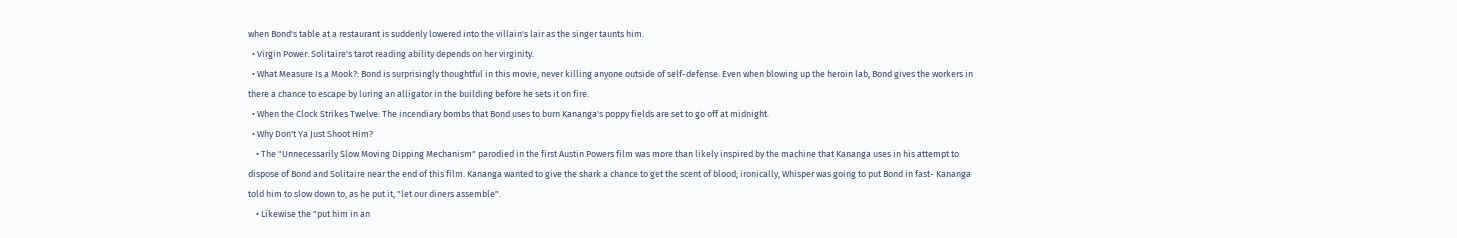when Bond's table at a restaurant is suddenly lowered into the villain's lair as the singer taunts him.
  • Virgin Power: Solitaire's tarot reading ability depends on her virginity.
  • What Measure Is a Mook?: Bond is surprisingly thoughtful in this movie, never killing anyone outside of self-defense. Even when blowing up the heroin lab, Bond gives the workers in there a chance to escape by luring an alligator in the building before he sets it on fire.
  • When the Clock Strikes Twelve: The incendiary bombs that Bond uses to burn Kananga's poppy fields are set to go off at midnight.
  • Why Don't Ya Just Shoot Him?
    • The "Unnecessarily Slow Moving Dipping Mechanism" parodied in the first Austin Powers film was more than likely inspired by the machine that Kananga uses in his attempt to dispose of Bond and Solitaire near the end of this film. Kananga wanted to give the shark a chance to get the scent of blood; ironically, Whisper was going to put Bond in fast- Kananga told him to slow down to, as he put it, "let our diners assemble".
    • Likewise the "put him in an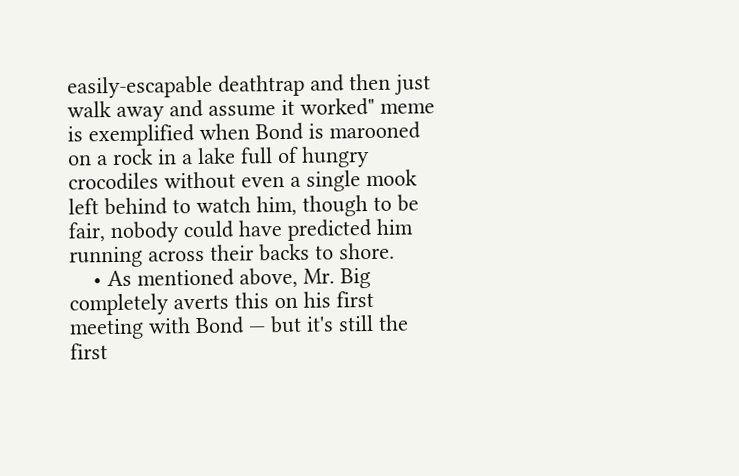easily-escapable deathtrap and then just walk away and assume it worked" meme is exemplified when Bond is marooned on a rock in a lake full of hungry crocodiles without even a single mook left behind to watch him, though to be fair, nobody could have predicted him running across their backs to shore.
    • As mentioned above, Mr. Big completely averts this on his first meeting with Bond — but it's still the first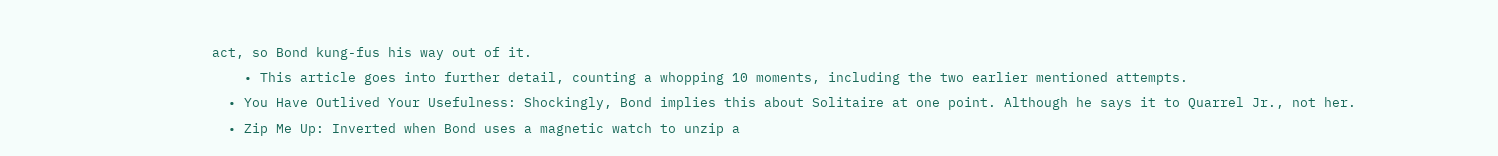act, so Bond kung-fus his way out of it.
    • This article goes into further detail, counting a whopping 10 moments, including the two earlier mentioned attempts.
  • You Have Outlived Your Usefulness: Shockingly, Bond implies this about Solitaire at one point. Although he says it to Quarrel Jr., not her.
  • Zip Me Up: Inverted when Bond uses a magnetic watch to unzip a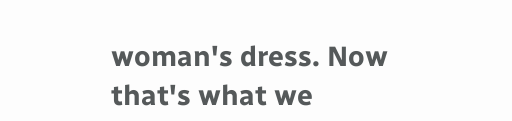woman's dress. Now that's what we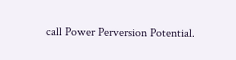call Power Perversion Potential.